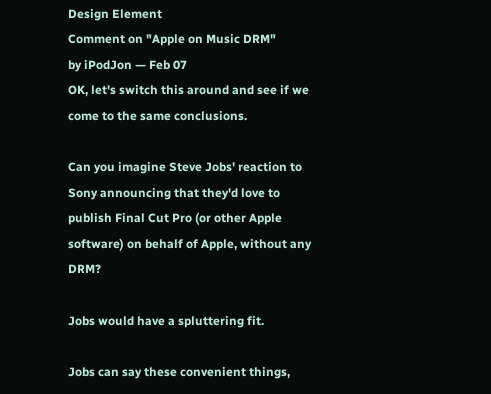Design Element
Comment on "Apple on Music DRM"
by iPodJon — Feb 07
OK, let's switch this around and see if we come to the same conclusions.

Can you imagine Steve Jobs' reaction to Sony announcing that they'd love to publish Final Cut Pro (or other Apple software) on behalf of Apple, without any DRM?

Jobs would have a spluttering fit.

Jobs can say these convenient things,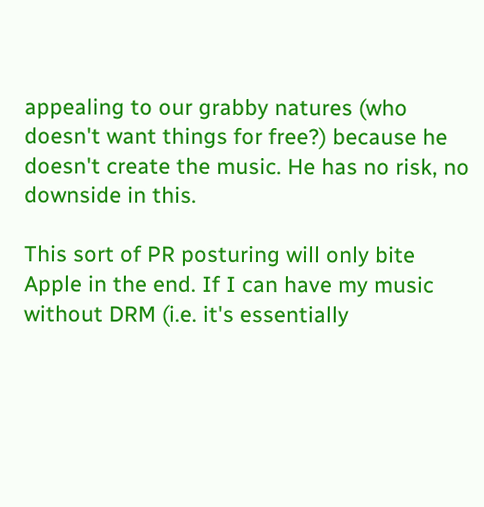appealing to our grabby natures (who doesn't want things for free?) because he doesn't create the music. He has no risk, no downside in this.

This sort of PR posturing will only bite Apple in the end. If I can have my music without DRM (i.e. it's essentially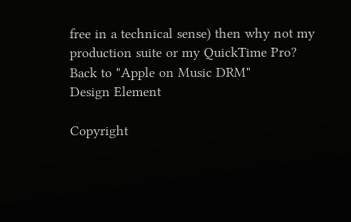free in a technical sense) then why not my production suite or my QuickTime Pro?
Back to "Apple on Music DRM"
Design Element

Copyright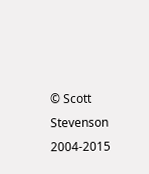© Scott Stevenson 2004-2015